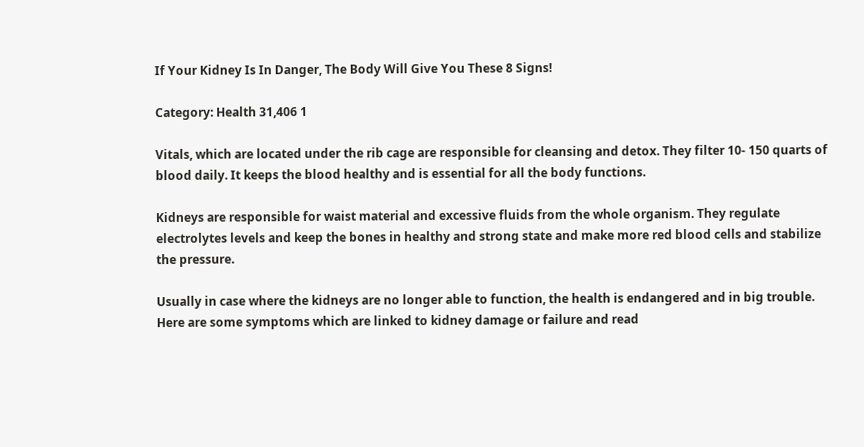If Your Kidney Is In Danger, The Body Will Give You These 8 Signs!

Category: Health 31,406 1

Vitals, which are located under the rib cage are responsible for cleansing and detox. They filter 10- 150 quarts of blood daily. It keeps the blood healthy and is essential for all the body functions.

Kidneys are responsible for waist material and excessive fluids from the whole organism. They regulate electrolytes levels and keep the bones in healthy and strong state and make more red blood cells and stabilize the pressure.

Usually in case where the kidneys are no longer able to function, the health is endangered and in big trouble. Here are some symptoms which are linked to kidney damage or failure and read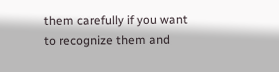them carefully if you want to recognize them and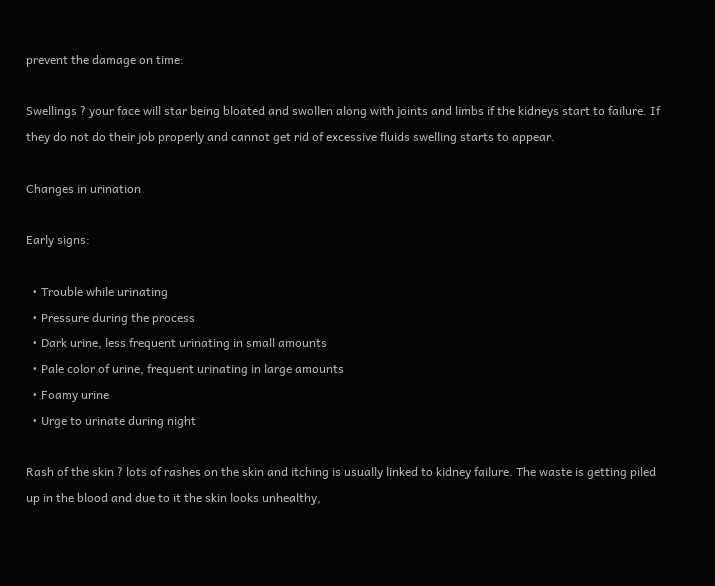prevent the damage on time:

Swellings ? your face will star being bloated and swollen along with joints and limbs if the kidneys start to failure. If they do not do their job properly and cannot get rid of excessive fluids swelling starts to appear.

Changes in urination

Early signs:

  • Trouble while urinating
  • Pressure during the process
  • Dark urine, less frequent urinating in small amounts
  • Pale color of urine, frequent urinating in large amounts
  • Foamy urine
  • Urge to urinate during night

Rash of the skin ? lots of rashes on the skin and itching is usually linked to kidney failure. The waste is getting piled up in the blood and due to it the skin looks unhealthy,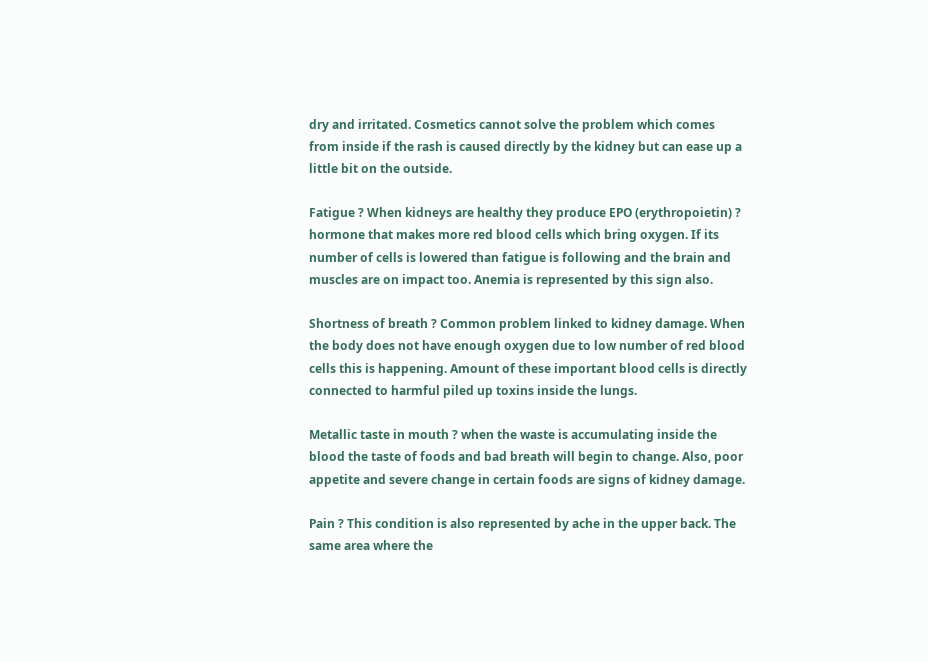dry and irritated. Cosmetics cannot solve the problem which comes from inside if the rash is caused directly by the kidney but can ease up a little bit on the outside.

Fatigue ? When kidneys are healthy they produce EPO (erythropoietin) ? hormone that makes more red blood cells which bring oxygen. If its number of cells is lowered than fatigue is following and the brain and muscles are on impact too. Anemia is represented by this sign also.

Shortness of breath ? Common problem linked to kidney damage. When the body does not have enough oxygen due to low number of red blood cells this is happening. Amount of these important blood cells is directly connected to harmful piled up toxins inside the lungs.

Metallic taste in mouth ? when the waste is accumulating inside the blood the taste of foods and bad breath will begin to change. Also, poor appetite and severe change in certain foods are signs of kidney damage.

Pain ? This condition is also represented by ache in the upper back. The same area where the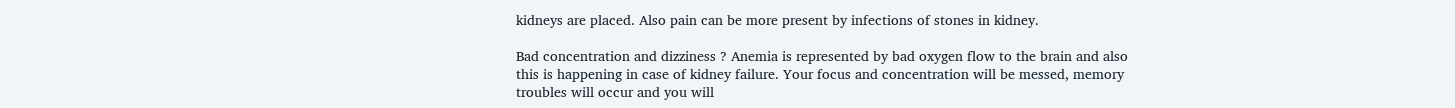kidneys are placed. Also pain can be more present by infections of stones in kidney.

Bad concentration and dizziness ? Anemia is represented by bad oxygen flow to the brain and also this is happening in case of kidney failure. Your focus and concentration will be messed, memory troubles will occur and you will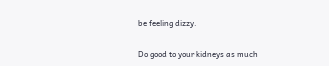be feeling dizzy.

Do good to your kidneys as much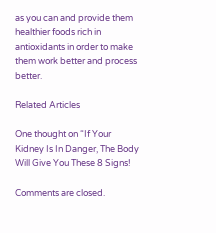as you can and provide them healthier foods rich in antioxidants in order to make them work better and process better.

Related Articles

One thought on “If Your Kidney Is In Danger, The Body Will Give You These 8 Signs!

Comments are closed.